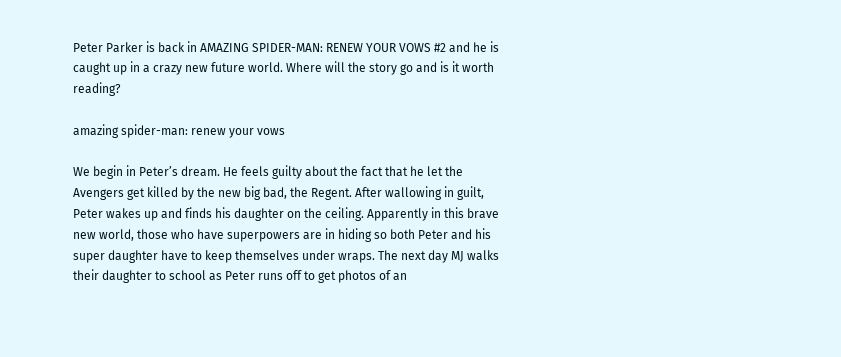Peter Parker is back in AMAZING SPIDER-MAN: RENEW YOUR VOWS #2 and he is caught up in a crazy new future world. Where will the story go and is it worth reading?

amazing spider-man: renew your vows

We begin in Peter’s dream. He feels guilty about the fact that he let the Avengers get killed by the new big bad, the Regent. After wallowing in guilt, Peter wakes up and finds his daughter on the ceiling. Apparently in this brave new world, those who have superpowers are in hiding so both Peter and his super daughter have to keep themselves under wraps. The next day MJ walks their daughter to school as Peter runs off to get photos of an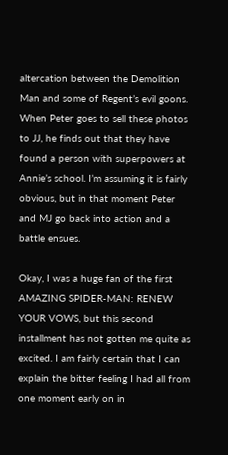altercation between the Demolition Man and some of Regent’s evil goons. When Peter goes to sell these photos to JJ, he finds out that they have found a person with superpowers at Annie’s school. I’m assuming it is fairly obvious, but in that moment Peter and MJ go back into action and a battle ensues.

Okay, I was a huge fan of the first AMAZING SPIDER-MAN: RENEW YOUR VOWS, but this second installment has not gotten me quite as excited. I am fairly certain that I can explain the bitter feeling I had all from one moment early on in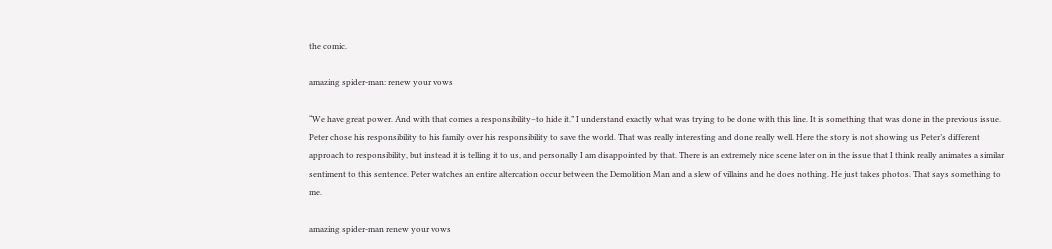the comic.

amazing spider-man: renew your vows

“We have great power. And with that comes a responsibility–to hide it.” I understand exactly what was trying to be done with this line. It is something that was done in the previous issue. Peter chose his responsibility to his family over his responsibility to save the world. That was really interesting and done really well. Here the story is not showing us Peter’s different approach to responsibility, but instead it is telling it to us, and personally I am disappointed by that. There is an extremely nice scene later on in the issue that I think really animates a similar sentiment to this sentence. Peter watches an entire altercation occur between the Demolition Man and a slew of villains and he does nothing. He just takes photos. That says something to me.

amazing spider-man renew your vows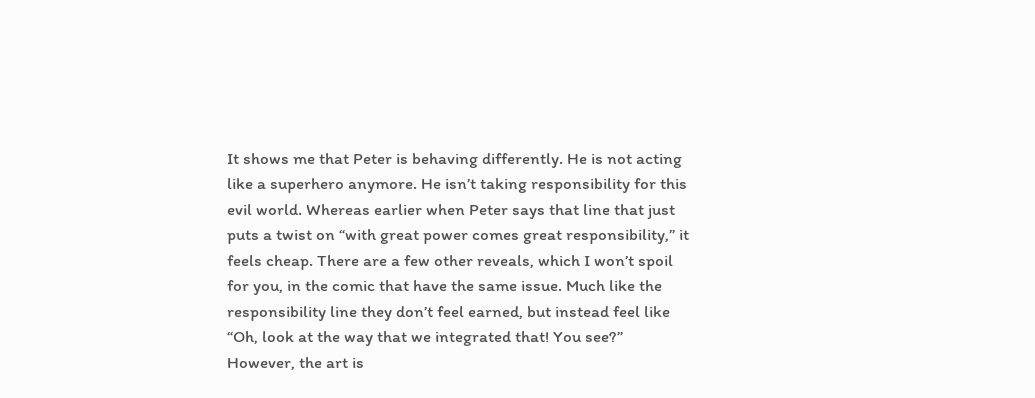It shows me that Peter is behaving differently. He is not acting like a superhero anymore. He isn’t taking responsibility for this evil world. Whereas earlier when Peter says that line that just puts a twist on “with great power comes great responsibility,” it feels cheap. There are a few other reveals, which I won’t spoil for you, in the comic that have the same issue. Much like the responsibility line they don’t feel earned, but instead feel like “Oh, look at the way that we integrated that! You see?” However, the art is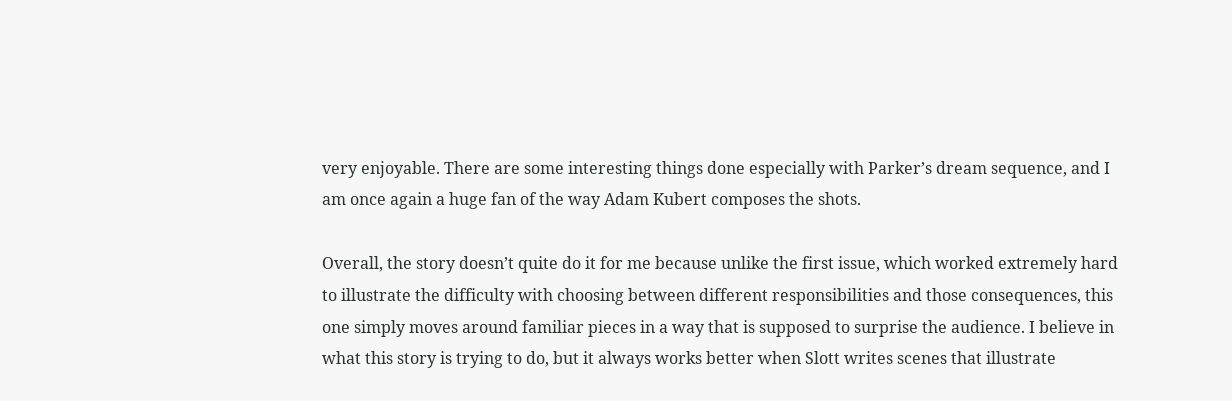very enjoyable. There are some interesting things done especially with Parker’s dream sequence, and I am once again a huge fan of the way Adam Kubert composes the shots.

Overall, the story doesn’t quite do it for me because unlike the first issue, which worked extremely hard to illustrate the difficulty with choosing between different responsibilities and those consequences, this one simply moves around familiar pieces in a way that is supposed to surprise the audience. I believe in what this story is trying to do, but it always works better when Slott writes scenes that illustrate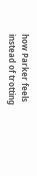how Parker feels instead of trotting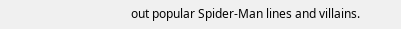out popular Spider-Man lines and villains.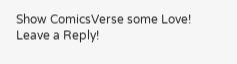Show ComicsVerse some Love! Leave a Reply!